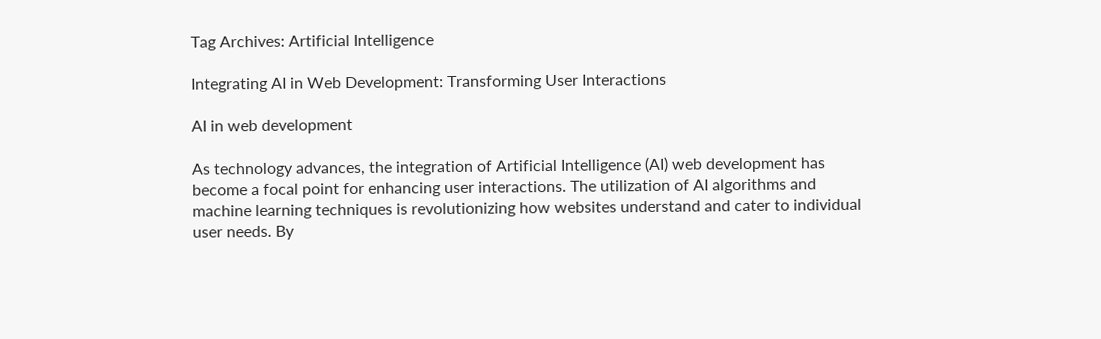Tag Archives: Artificial Intelligence

Integrating AI in Web Development: Transforming User Interactions

AI in web development

As technology advances, the integration of Artificial Intelligence (AI) web development has become a focal point for enhancing user interactions. The utilization of AI algorithms and machine learning techniques is revolutionizing how websites understand and cater to individual user needs. By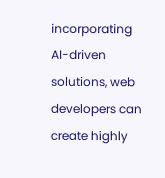incorporating AI-driven solutions, web developers can create highly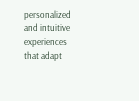personalized and intuitive experiences that adapt